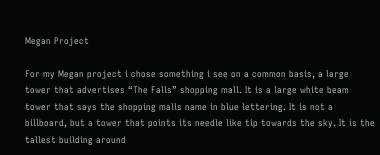Megan Project

For my Megan project i chose something i see on a common basis, a large tower that advertises “The Falls” shopping mall. It is a large white beam tower that says the shopping malls name in blue lettering. It is not a billboard, but a tower that points its needle like tip towards the sky. It is the tallest building around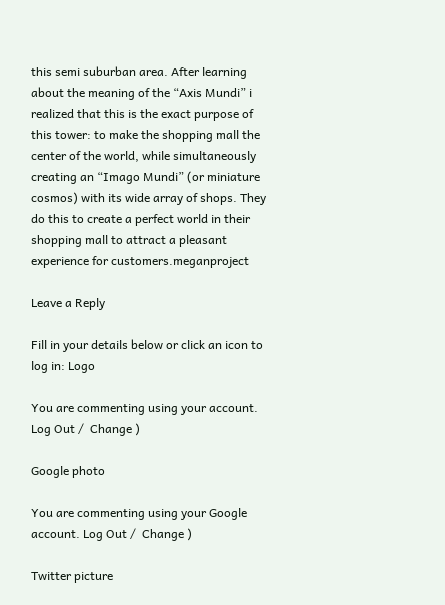this semi suburban area. After learning about the meaning of the “Axis Mundi” i realized that this is the exact purpose of this tower: to make the shopping mall the center of the world, while simultaneously creating an “Imago Mundi” (or miniature cosmos) with its wide array of shops. They do this to create a perfect world in their shopping mall to attract a pleasant experience for customers.meganproject

Leave a Reply

Fill in your details below or click an icon to log in: Logo

You are commenting using your account. Log Out /  Change )

Google photo

You are commenting using your Google account. Log Out /  Change )

Twitter picture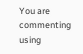You are commenting using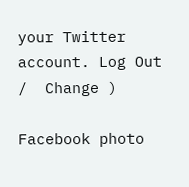your Twitter account. Log Out /  Change )

Facebook photo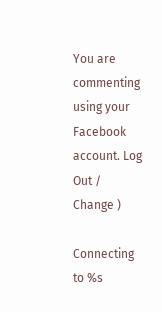You are commenting using your Facebook account. Log Out /  Change )

Connecting to %s